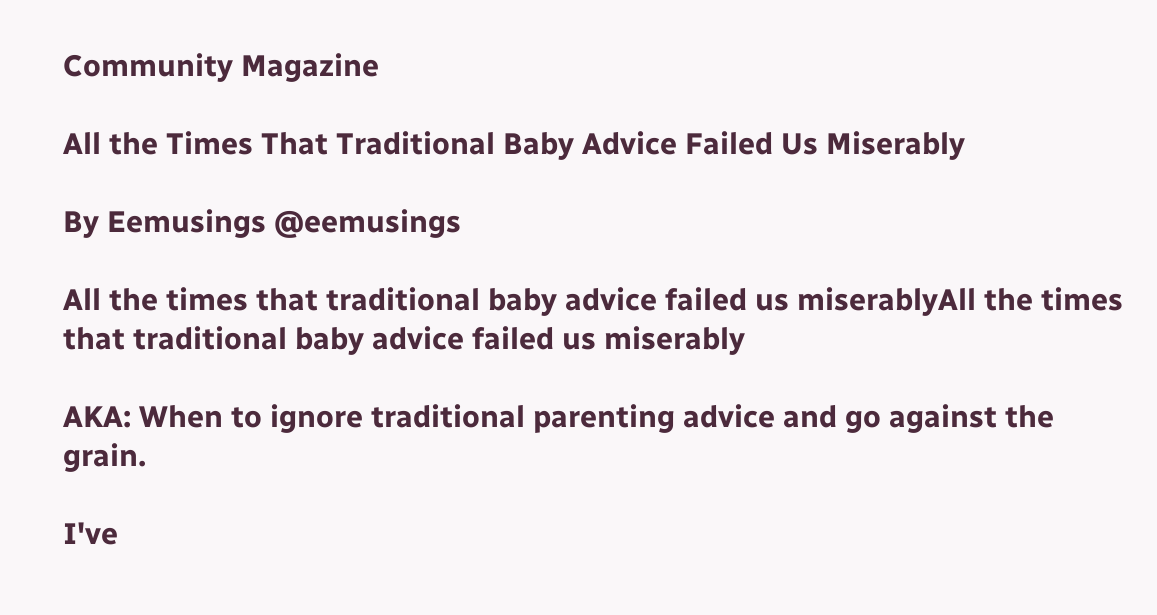Community Magazine

All the Times That Traditional Baby Advice Failed Us Miserably

By Eemusings @eemusings

All the times that traditional baby advice failed us miserablyAll the times that traditional baby advice failed us miserably

AKA: When to ignore traditional parenting advice and go against the grain.

I've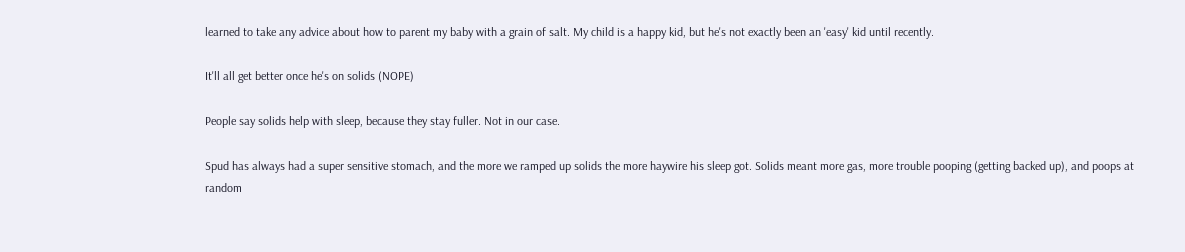learned to take any advice about how to parent my baby with a grain of salt. My child is a happy kid, but he's not exactly been an 'easy' kid until recently.

It'll all get better once he's on solids (NOPE)

People say solids help with sleep, because they stay fuller. Not in our case.

Spud has always had a super sensitive stomach, and the more we ramped up solids the more haywire his sleep got. Solids meant more gas, more trouble pooping (getting backed up), and poops at random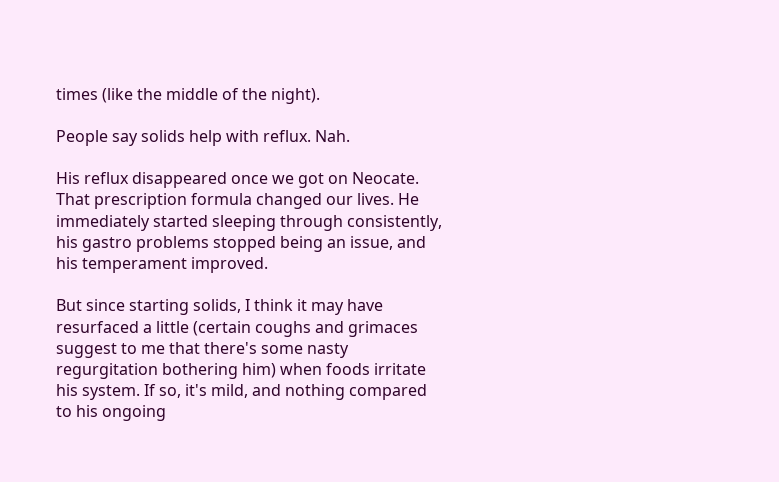times (like the middle of the night).

People say solids help with reflux. Nah.

His reflux disappeared once we got on Neocate. That prescription formula changed our lives. He immediately started sleeping through consistently, his gastro problems stopped being an issue, and his temperament improved.

But since starting solids, I think it may have resurfaced a little (certain coughs and grimaces suggest to me that there's some nasty regurgitation bothering him) when foods irritate his system. If so, it's mild, and nothing compared to his ongoing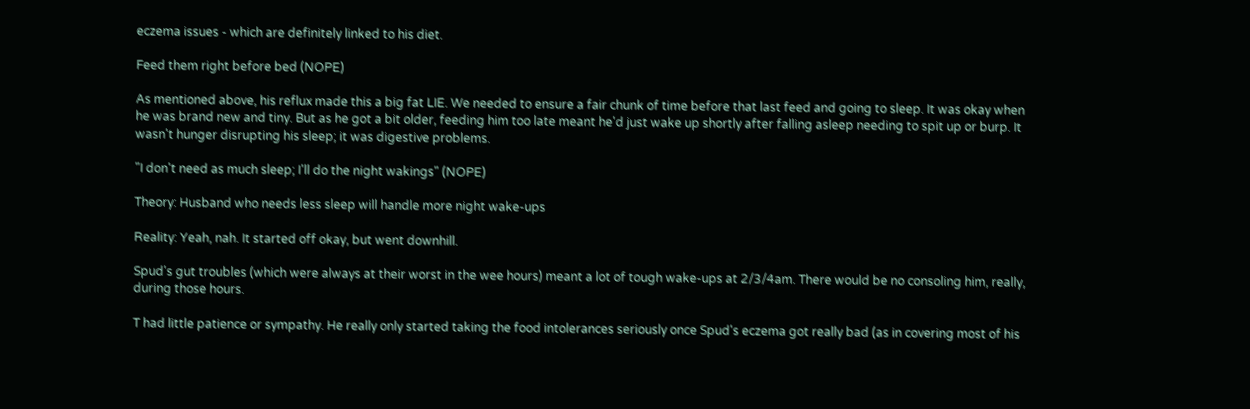eczema issues - which are definitely linked to his diet.

Feed them right before bed (NOPE)

As mentioned above, his reflux made this a big fat LIE. We needed to ensure a fair chunk of time before that last feed and going to sleep. It was okay when he was brand new and tiny. But as he got a bit older, feeding him too late meant he'd just wake up shortly after falling asleep needing to spit up or burp. It wasn't hunger disrupting his sleep; it was digestive problems.

"I don't need as much sleep; I'll do the night wakings" (NOPE)

Theory: Husband who needs less sleep will handle more night wake-ups

Reality: Yeah, nah. It started off okay, but went downhill.

Spud's gut troubles (which were always at their worst in the wee hours) meant a lot of tough wake-ups at 2/3/4am. There would be no consoling him, really, during those hours.

T had little patience or sympathy. He really only started taking the food intolerances seriously once Spud's eczema got really bad (as in covering most of his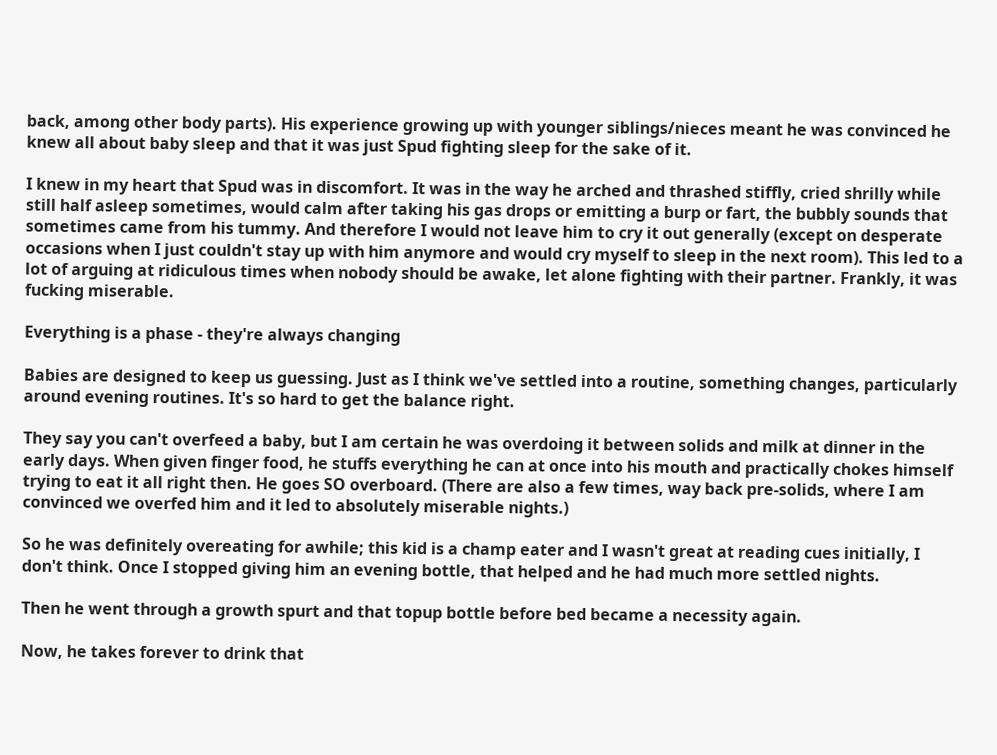back, among other body parts). His experience growing up with younger siblings/nieces meant he was convinced he knew all about baby sleep and that it was just Spud fighting sleep for the sake of it.

I knew in my heart that Spud was in discomfort. It was in the way he arched and thrashed stiffly, cried shrilly while still half asleep sometimes, would calm after taking his gas drops or emitting a burp or fart, the bubbly sounds that sometimes came from his tummy. And therefore I would not leave him to cry it out generally (except on desperate occasions when I just couldn't stay up with him anymore and would cry myself to sleep in the next room). This led to a lot of arguing at ridiculous times when nobody should be awake, let alone fighting with their partner. Frankly, it was fucking miserable.

Everything is a phase - they're always changing

Babies are designed to keep us guessing. Just as I think we've settled into a routine, something changes, particularly around evening routines. It's so hard to get the balance right.

They say you can't overfeed a baby, but I am certain he was overdoing it between solids and milk at dinner in the early days. When given finger food, he stuffs everything he can at once into his mouth and practically chokes himself trying to eat it all right then. He goes SO overboard. (There are also a few times, way back pre-solids, where I am convinced we overfed him and it led to absolutely miserable nights.)

So he was definitely overeating for awhile; this kid is a champ eater and I wasn't great at reading cues initially, I don't think. Once I stopped giving him an evening bottle, that helped and he had much more settled nights.

Then he went through a growth spurt and that topup bottle before bed became a necessity again.

Now, he takes forever to drink that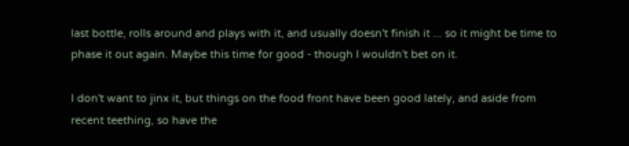last bottle, rolls around and plays with it, and usually doesn't finish it ... so it might be time to phase it out again. Maybe this time for good - though I wouldn't bet on it.

I don't want to jinx it, but things on the food front have been good lately, and aside from recent teething, so have the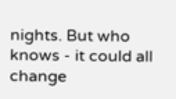nights. But who knows - it could all change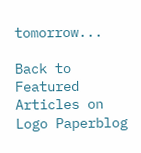tomorrow...

Back to Featured Articles on Logo Paperblog